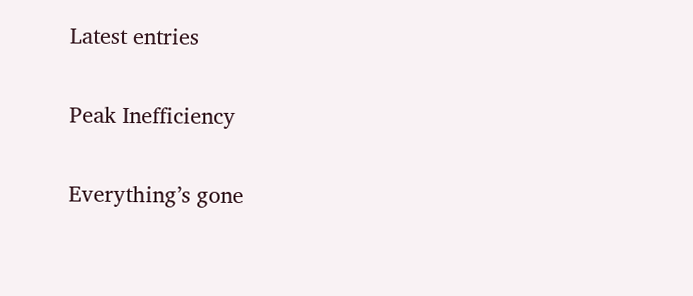Latest entries

Peak Inefficiency

Everything’s gone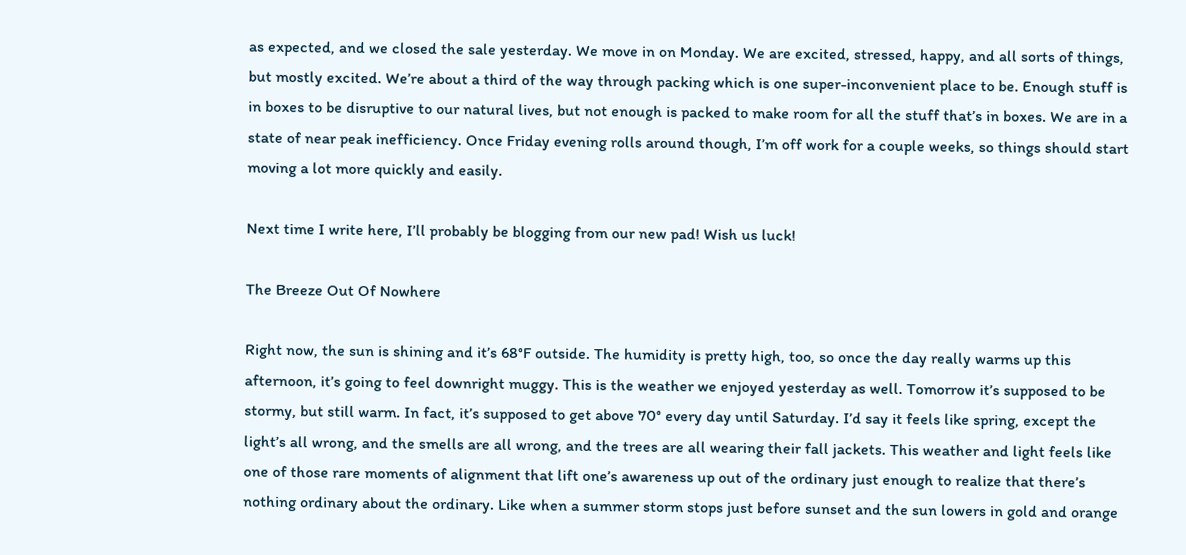as expected, and we closed the sale yesterday. We move in on Monday. We are excited, stressed, happy, and all sorts of things, but mostly excited. We’re about a third of the way through packing which is one super-inconvenient place to be. Enough stuff is in boxes to be disruptive to our natural lives, but not enough is packed to make room for all the stuff that’s in boxes. We are in a state of near peak inefficiency. Once Friday evening rolls around though, I’m off work for a couple weeks, so things should start moving a lot more quickly and easily.

Next time I write here, I’ll probably be blogging from our new pad! Wish us luck!

The Breeze Out Of Nowhere

Right now, the sun is shining and it’s 68°F outside. The humidity is pretty high, too, so once the day really warms up this afternoon, it’s going to feel downright muggy. This is the weather we enjoyed yesterday as well. Tomorrow it’s supposed to be stormy, but still warm. In fact, it’s supposed to get above 70° every day until Saturday. I’d say it feels like spring, except the light’s all wrong, and the smells are all wrong, and the trees are all wearing their fall jackets. This weather and light feels like one of those rare moments of alignment that lift one’s awareness up out of the ordinary just enough to realize that there’s nothing ordinary about the ordinary. Like when a summer storm stops just before sunset and the sun lowers in gold and orange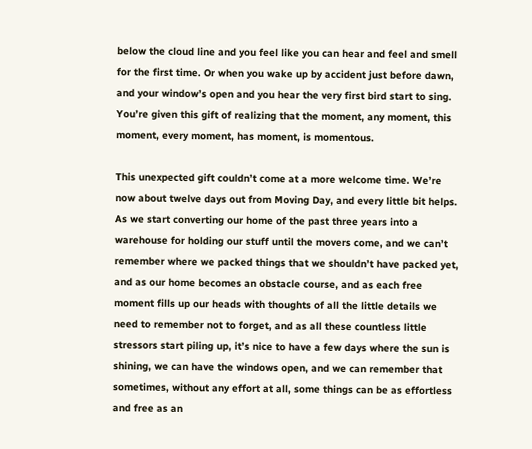below the cloud line and you feel like you can hear and feel and smell for the first time. Or when you wake up by accident just before dawn, and your window’s open and you hear the very first bird start to sing. You’re given this gift of realizing that the moment, any moment, this moment, every moment, has moment, is momentous.

This unexpected gift couldn’t come at a more welcome time. We’re now about twelve days out from Moving Day, and every little bit helps. As we start converting our home of the past three years into a warehouse for holding our stuff until the movers come, and we can’t remember where we packed things that we shouldn’t have packed yet, and as our home becomes an obstacle course, and as each free moment fills up our heads with thoughts of all the little details we need to remember not to forget, and as all these countless little stressors start piling up, it’s nice to have a few days where the sun is shining, we can have the windows open, and we can remember that sometimes, without any effort at all, some things can be as effortless and free as an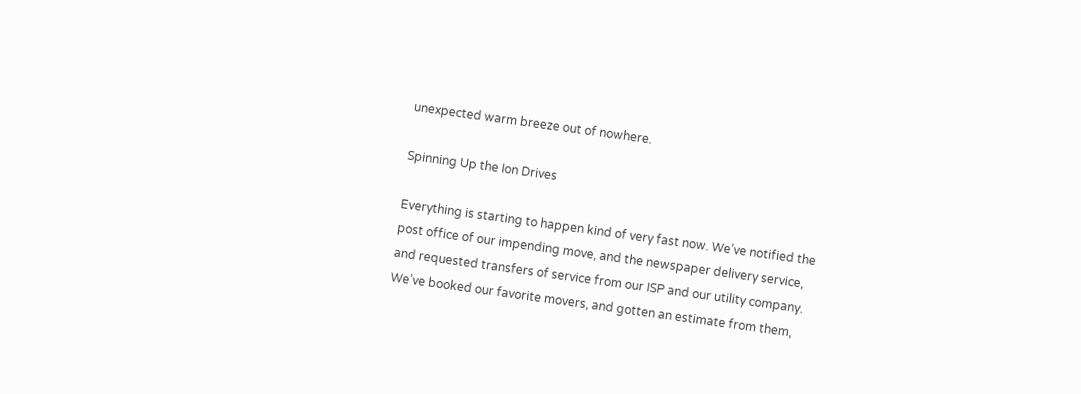unexpected warm breeze out of nowhere.

Spinning Up the Ion Drives

Everything is starting to happen kind of very fast now. We’ve notified the post office of our impending move, and the newspaper delivery service, and requested transfers of service from our ISP and our utility company. We’ve booked our favorite movers, and gotten an estimate from them,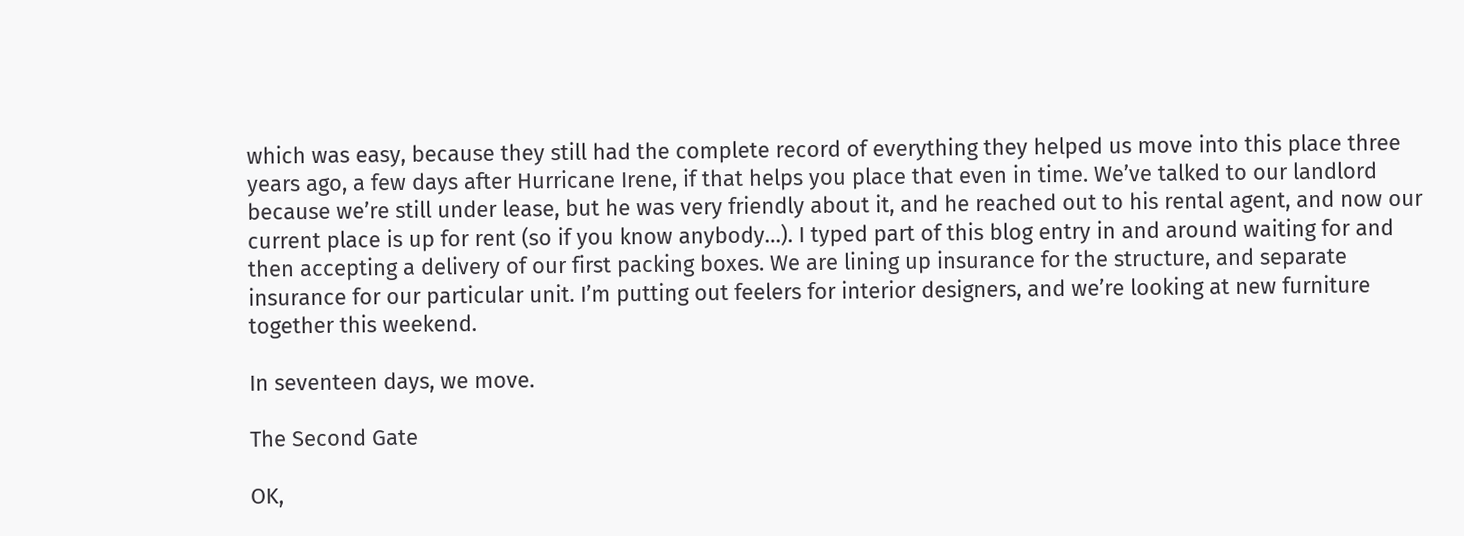which was easy, because they still had the complete record of everything they helped us move into this place three years ago, a few days after Hurricane Irene, if that helps you place that even in time. We’ve talked to our landlord because we’re still under lease, but he was very friendly about it, and he reached out to his rental agent, and now our current place is up for rent (so if you know anybody…). I typed part of this blog entry in and around waiting for and then accepting a delivery of our first packing boxes. We are lining up insurance for the structure, and separate insurance for our particular unit. I’m putting out feelers for interior designers, and we’re looking at new furniture together this weekend.

In seventeen days, we move.

The Second Gate

OK,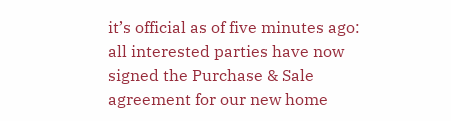it’s official as of five minutes ago: all interested parties have now signed the Purchase & Sale agreement for our new home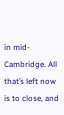in mid-Cambridge. All that’s left now is to close, and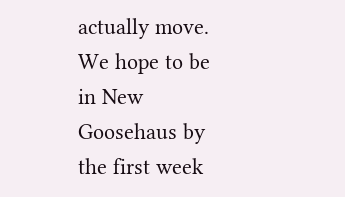actually move. We hope to be in New Goosehaus by the first week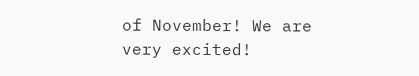of November! We are very excited!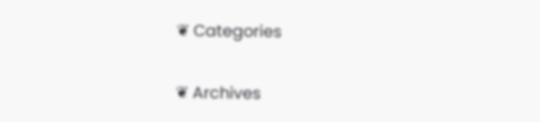❦ Categories

❦ Archives